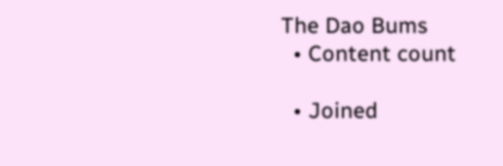The Dao Bums
  • Content count

  • Joined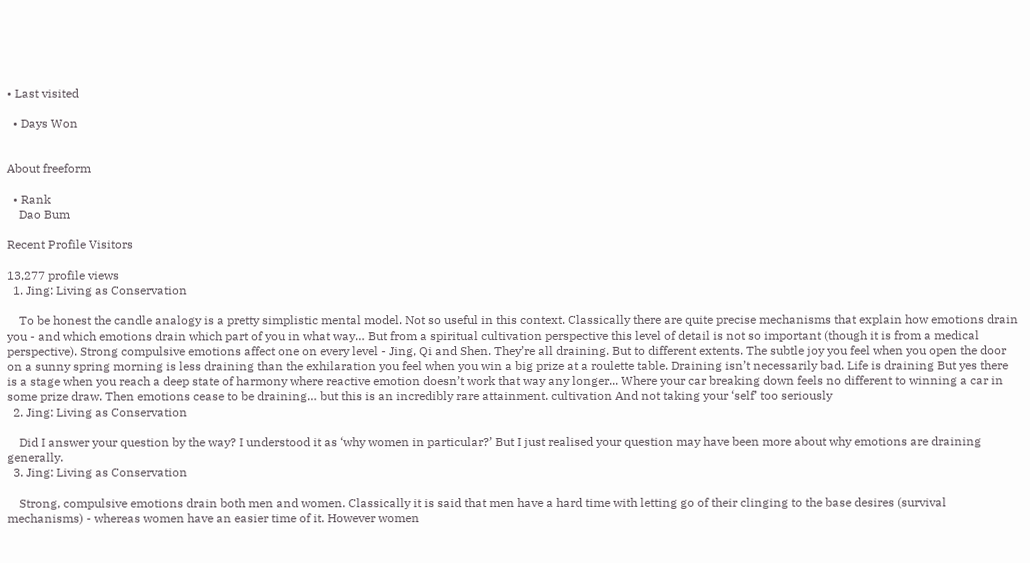• Last visited

  • Days Won


About freeform

  • Rank
    Dao Bum

Recent Profile Visitors

13,277 profile views
  1. Jing: Living as Conservation

    To be honest the candle analogy is a pretty simplistic mental model. Not so useful in this context. Classically there are quite precise mechanisms that explain how emotions drain you - and which emotions drain which part of you in what way… But from a spiritual cultivation perspective this level of detail is not so important (though it is from a medical perspective). Strong compulsive emotions affect one on every level - Jing, Qi and Shen. They’re all draining. But to different extents. The subtle joy you feel when you open the door on a sunny spring morning is less draining than the exhilaration you feel when you win a big prize at a roulette table. Draining isn’t necessarily bad. Life is draining But yes there is a stage when you reach a deep state of harmony where reactive emotion doesn’t work that way any longer... Where your car breaking down feels no different to winning a car in some prize draw. Then emotions cease to be draining… but this is an incredibly rare attainment. cultivation And not taking your ‘self’ too seriously
  2. Jing: Living as Conservation

    Did I answer your question by the way? I understood it as ‘why women in particular?’ But I just realised your question may have been more about why emotions are draining generally.
  3. Jing: Living as Conservation

    Strong, compulsive emotions drain both men and women. Classically it is said that men have a hard time with letting go of their clinging to the base desires (survival mechanisms) - whereas women have an easier time of it. However women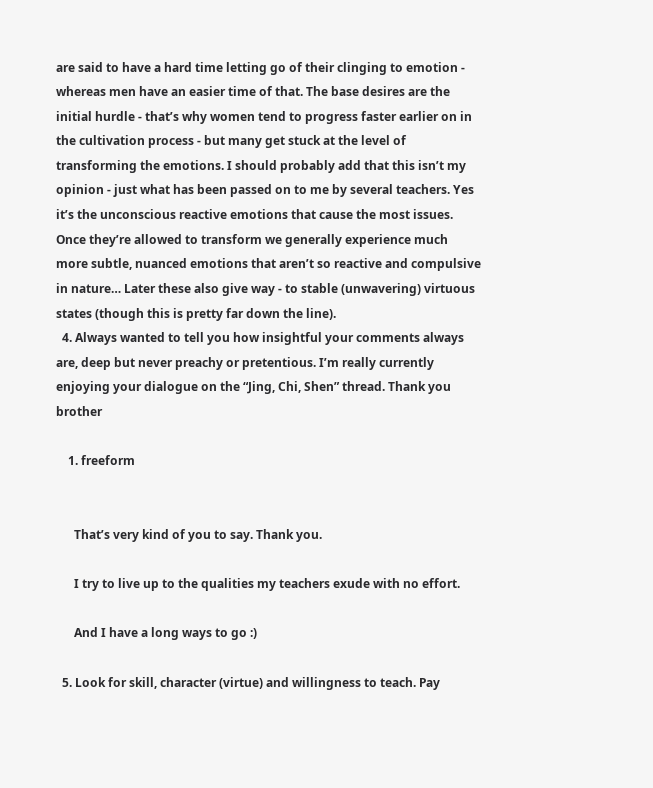are said to have a hard time letting go of their clinging to emotion - whereas men have an easier time of that. The base desires are the initial hurdle - that’s why women tend to progress faster earlier on in the cultivation process - but many get stuck at the level of transforming the emotions. I should probably add that this isn’t my opinion - just what has been passed on to me by several teachers. Yes it’s the unconscious reactive emotions that cause the most issues. Once they’re allowed to transform we generally experience much more subtle, nuanced emotions that aren’t so reactive and compulsive in nature… Later these also give way - to stable (unwavering) virtuous states (though this is pretty far down the line).
  4. Always wanted to tell you how insightful your comments always are, deep but never preachy or pretentious. I’m really currently enjoying your dialogue on the “Jing, Chi, Shen” thread. Thank you brother

    1. freeform


      That’s very kind of you to say. Thank you.

      I try to live up to the qualities my teachers exude with no effort.

      And I have a long ways to go :)

  5. Look for skill, character (virtue) and willingness to teach. Pay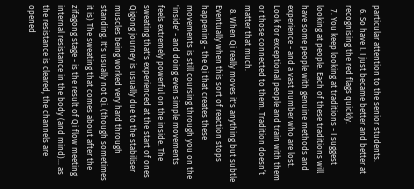particular attention to the senior students.
  6. So have I. I just became better and better at recognising the red flags quickly.
  7. You keep looking at traditions - I suggest looking at people. Each of these traditions will have some people with genuine methods and experience - and a vast number who are lost. Look for exceptional people and train with them or those connected to them. Tradition doesn’t matter that much.
  8. When Qi really moves it's anything but subtle Eventually when this sort of reaction stops happening - the Qi that creates these movements is still coursing through you on the 'inside' - and doing even simple movements feels extremely powerful on the inside. The sweating that's experienced at the start of ones Qigong journey is usually due to the stabiliser muscles being worked very hard through standing. It's usually not Qi. (though sometimes it is) The sweating that comes about after the zifagong stage - is the result of Qi flow meeting internal resistance in the body (and mind)... as the resistance is cleared, the channels are opened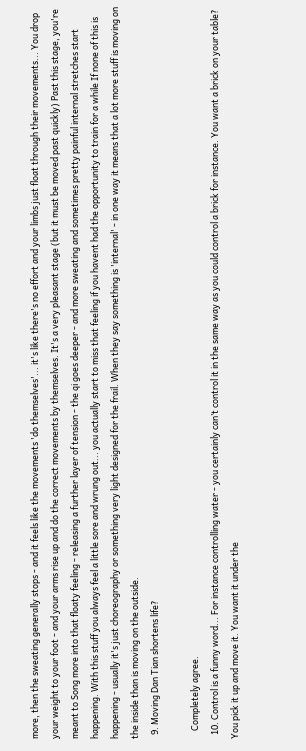more, then the sweating generally stops - and it feels like the movements 'do themselves'... it's like there's no effort and your limbs just float through their movements... You drop your weight to your foot - and your arms rise up and do the correct movements by themselves. It's a very pleasant stage (but it must be moved past quickly) Past this stage, you're meant to Song more into that floaty feeling - releasing a further layer of tension - the qi goes deeper - and more sweating and sometimes pretty painful internal stretches start happening. With this stuff you always feel a little sore and wrung out... you actually start to miss that feeling if you havent had the opportunity to train for a while If none of this is happening - usually it's just choreography or something very light designed for the frail. When they say something is 'internal' - in one way it means that a lot more stuff is moving on the inside than is moving on the outside.
  9. Moving Dan Tian shortens life?

    Completely agree.
  10. Control is a funny word... For instance controlling water - you certainly can’t control it in the same way as you could control a brick for instance. You want a brick on your table? You pick it up and move it. You want it under the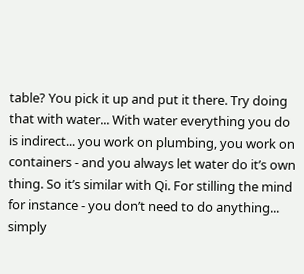table? You pick it up and put it there. Try doing that with water... With water everything you do is indirect... you work on plumbing, you work on containers - and you always let water do it’s own thing. So it’s similar with Qi. For stilling the mind for instance - you don’t need to do anything... simply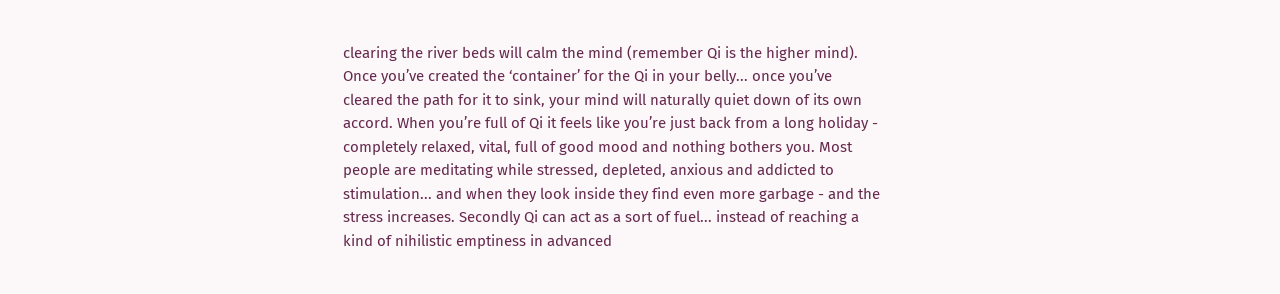clearing the river beds will calm the mind (remember Qi is the higher mind). Once you’ve created the ‘container’ for the Qi in your belly... once you’ve cleared the path for it to sink, your mind will naturally quiet down of its own accord. When you’re full of Qi it feels like you’re just back from a long holiday - completely relaxed, vital, full of good mood and nothing bothers you. Most people are meditating while stressed, depleted, anxious and addicted to stimulation... and when they look inside they find even more garbage - and the stress increases. Secondly Qi can act as a sort of fuel... instead of reaching a kind of nihilistic emptiness in advanced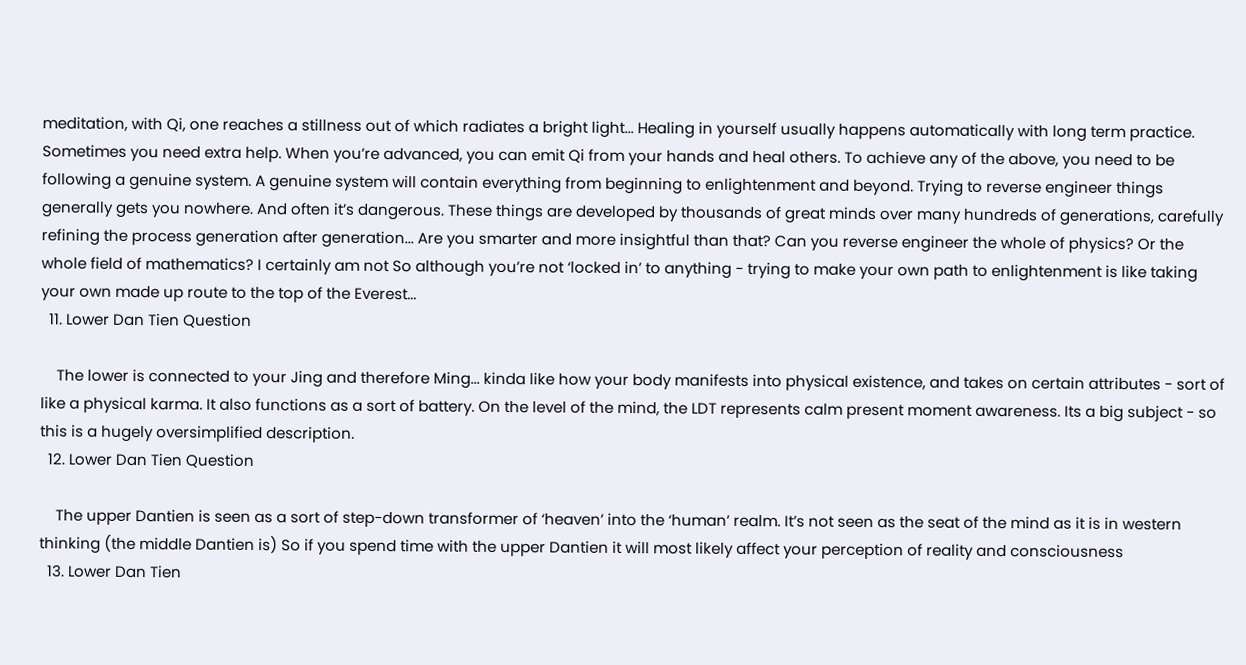meditation, with Qi, one reaches a stillness out of which radiates a bright light... Healing in yourself usually happens automatically with long term practice. Sometimes you need extra help. When you’re advanced, you can emit Qi from your hands and heal others. To achieve any of the above, you need to be following a genuine system. A genuine system will contain everything from beginning to enlightenment and beyond. Trying to reverse engineer things generally gets you nowhere. And often it’s dangerous. These things are developed by thousands of great minds over many hundreds of generations, carefully refining the process generation after generation... Are you smarter and more insightful than that? Can you reverse engineer the whole of physics? Or the whole field of mathematics? I certainly am not So although you’re not ‘locked in’ to anything - trying to make your own path to enlightenment is like taking your own made up route to the top of the Everest...
  11. Lower Dan Tien Question

    The lower is connected to your Jing and therefore Ming... kinda like how your body manifests into physical existence, and takes on certain attributes - sort of like a physical karma. It also functions as a sort of battery. On the level of the mind, the LDT represents calm present moment awareness. Its a big subject - so this is a hugely oversimplified description.
  12. Lower Dan Tien Question

    The upper Dantien is seen as a sort of step-down transformer of ‘heaven’ into the ‘human’ realm. It’s not seen as the seat of the mind as it is in western thinking (the middle Dantien is) So if you spend time with the upper Dantien it will most likely affect your perception of reality and consciousness
  13. Lower Dan Tien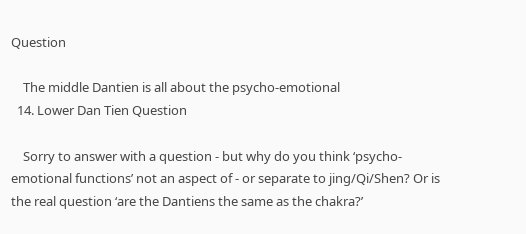Question

    The middle Dantien is all about the psycho-emotional
  14. Lower Dan Tien Question

    Sorry to answer with a question - but why do you think ‘psycho-emotional functions’ not an aspect of - or separate to jing/Qi/Shen? Or is the real question ‘are the Dantiens the same as the chakra?’